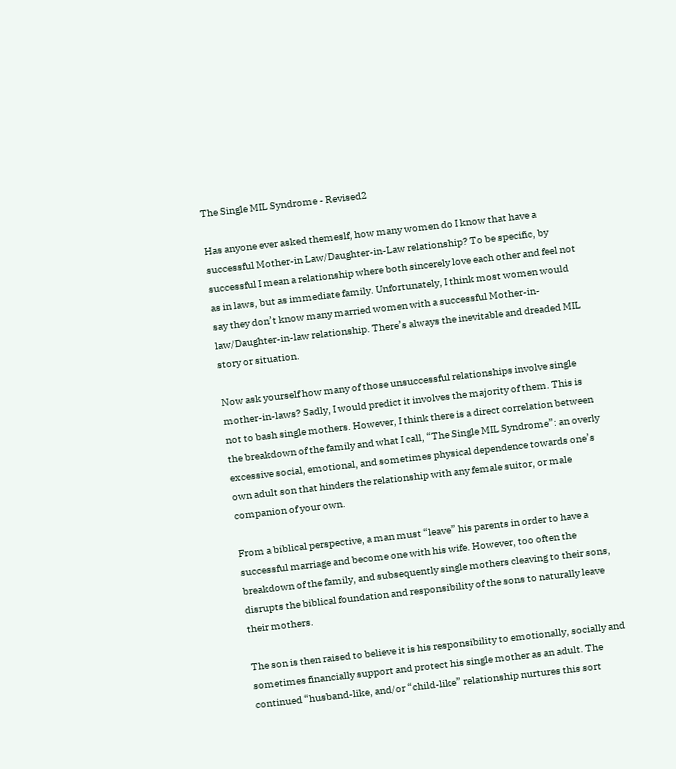The Single MIL Syndrome - Revised2

Has anyone ever asked themeslf, how many women do I know that have a successful Mother-in Law/Daughter-in-Law relationship? To be specific, by successful I mean a relationship where both sincerely love each other and feel not as in laws, but as immediate family. Unfortunately, I think most women would say they don’t know many married women with a successful Mother-in-law/Daughter-in-law relationship. There’s always the inevitable and dreaded MIL story or situation.

Now ask yourself how many of those unsuccessful relationships involve single mother-in-laws? Sadly, I would predict it involves the majority of them. This is not to bash single mothers. However, I think there is a direct correlation between the breakdown of the family and what I call, “The Single MIL Syndrome”: an overly excessive social, emotional, and sometimes physical dependence towards one’s own adult son that hinders the relationship with any female suitor, or male companion of your own.

From a biblical perspective, a man must “leave” his parents in order to have a successful marriage and become one with his wife. However, too often the breakdown of the family, and subsequently single mothers cleaving to their sons, disrupts the biblical foundation and responsibility of the sons to naturally leave their mothers.

The son is then raised to believe it is his responsibility to emotionally, socially and sometimes financially support and protect his single mother as an adult. The continued “husband-like, and/or “child-like” relationship nurtures this sort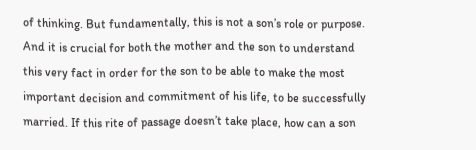of thinking. But fundamentally, this is not a son’s role or purpose. And it is crucial for both the mother and the son to understand this very fact in order for the son to be able to make the most important decision and commitment of his life, to be successfully married. If this rite of passage doesn’t take place, how can a son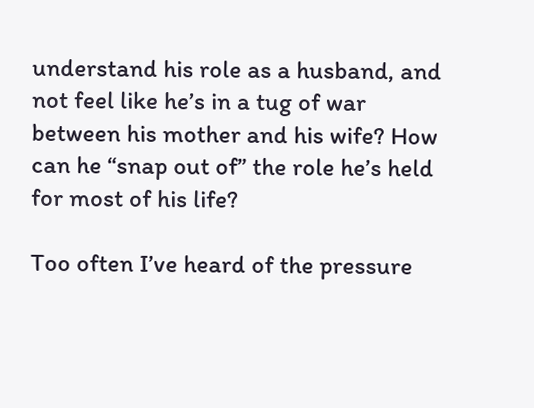understand his role as a husband, and not feel like he’s in a tug of war between his mother and his wife? How can he “snap out of” the role he’s held for most of his life?

Too often I’ve heard of the pressure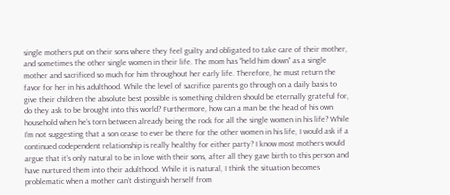single mothers put on their sons where they feel guilty and obligated to take care of their mother, and sometimes the other single women in their life. The mom has “held him down” as a single mother and sacrificed so much for him throughout her early life. Therefore, he must return the favor for her in his adulthood. While the level of sacrifice parents go through on a daily basis to give their children the absolute best possible is something children should be eternally grateful for, do they ask to be brought into this world? Furthermore, how can a man be the head of his own household when he’s torn between already being the rock for all the single women in his life? While I’m not suggesting that a son cease to ever be there for the other women in his life, I would ask if a continued codependent relationship is really healthy for either party? I know most mothers would argue that it’s only natural to be in love with their sons, after all they gave birth to this person and have nurtured them into their adulthood. While it is natural, I think the situation becomes problematic when a mother can’t distinguish herself from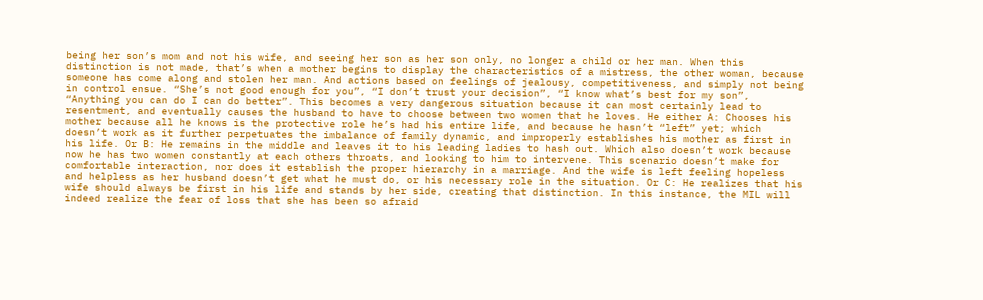being her son’s mom and not his wife, and seeing her son as her son only, no longer a child or her man. When this distinction is not made, that’s when a mother begins to display the characteristics of a mistress, the other woman, because someone has come along and stolen her man. And actions based on feelings of jealousy, competitiveness, and simply not being in control ensue. “She’s not good enough for you”, “I don’t trust your decision”, “I know what’s best for my son”, “Anything you can do I can do better”. This becomes a very dangerous situation because it can most certainly lead to resentment, and eventually causes the husband to have to choose between two women that he loves. He either A: Chooses his mother because all he knows is the protective role he’s had his entire life, and because he hasn’t “left” yet; which doesn’t work as it further perpetuates the imbalance of family dynamic, and improperly establishes his mother as first in his life. Or B: He remains in the middle and leaves it to his leading ladies to hash out. Which also doesn’t work because now he has two women constantly at each others throats, and looking to him to intervene. This scenario doesn’t make for comfortable interaction, nor does it establish the proper hierarchy in a marriage. And the wife is left feeling hopeless and helpless as her husband doesn’t get what he must do, or his necessary role in the situation. Or C: He realizes that his wife should always be first in his life and stands by her side, creating that distinction. In this instance, the MIL will indeed realize the fear of loss that she has been so afraid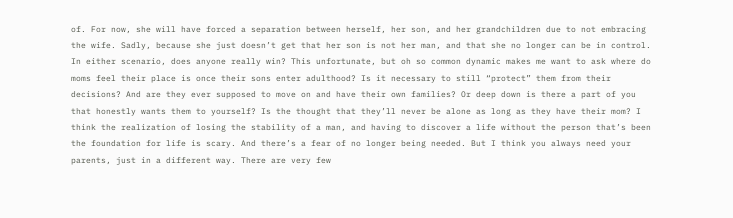of. For now, she will have forced a separation between herself, her son, and her grandchildren due to not embracing the wife. Sadly, because she just doesn’t get that her son is not her man, and that she no longer can be in control. In either scenario, does anyone really win? This unfortunate, but oh so common dynamic makes me want to ask where do moms feel their place is once their sons enter adulthood? Is it necessary to still “protect” them from their decisions? And are they ever supposed to move on and have their own families? Or deep down is there a part of you that honestly wants them to yourself? Is the thought that they’ll never be alone as long as they have their mom? I think the realization of losing the stability of a man, and having to discover a life without the person that’s been the foundation for life is scary. And there’s a fear of no longer being needed. But I think you always need your parents, just in a different way. There are very few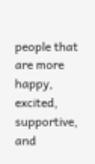people that are more happy, excited, supportive, and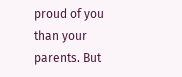proud of you than your parents. But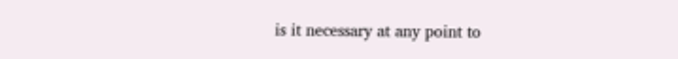is it necessary at any point to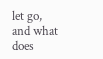let go, and what does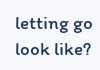letting go look like?